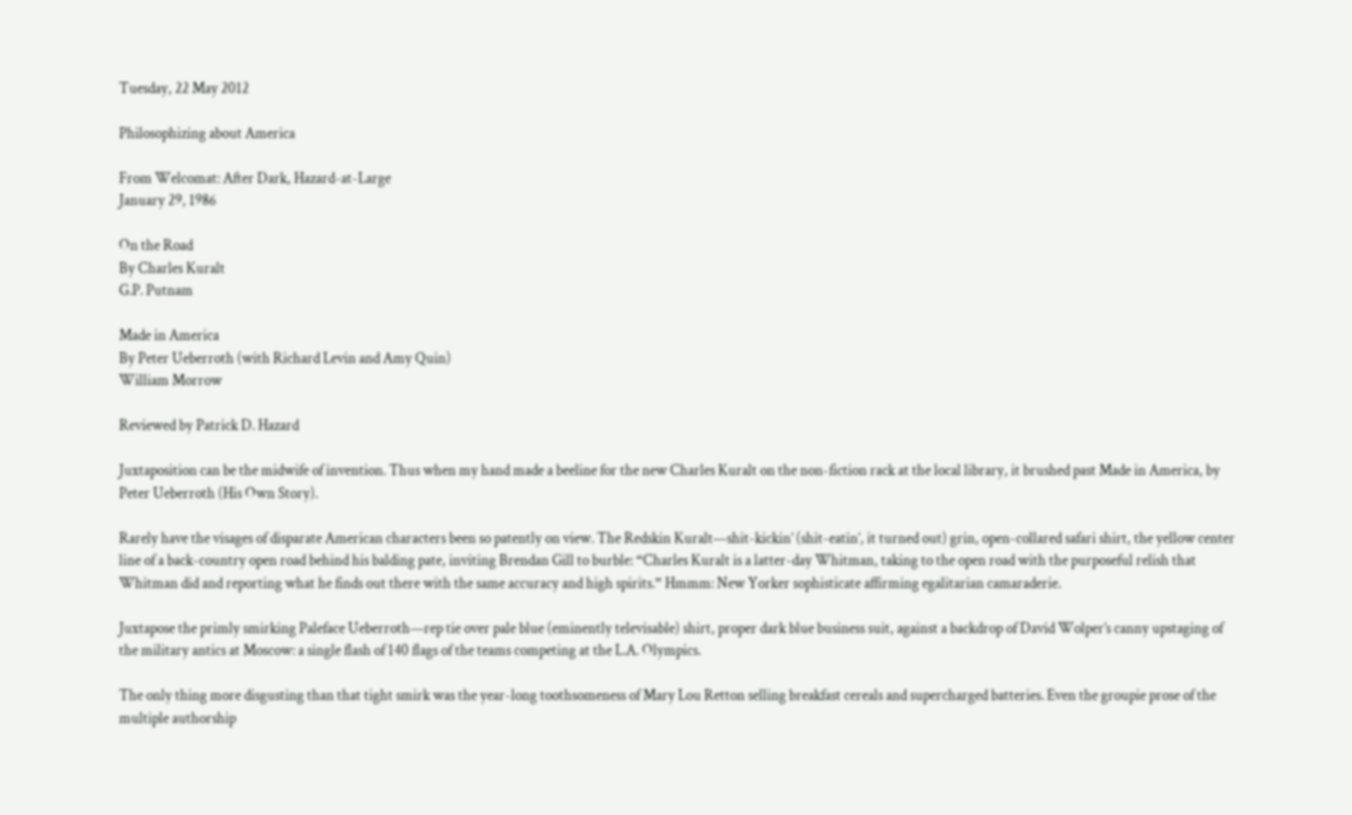Tuesday, 22 May 2012

Philosophizing about America

From Welcomat: After Dark, Hazard-at-Large
January 29, 1986

On the Road
By Charles Kuralt
G.P. Putnam

Made in America
By Peter Ueberroth (with Richard Levin and Amy Quin)
William Morrow

Reviewed by Patrick D. Hazard

Juxtaposition can be the midwife of invention. Thus when my hand made a beeline for the new Charles Kuralt on the non-fiction rack at the local library, it brushed past Made in America, by Peter Ueberroth (His Own Story).

Rarely have the visages of disparate American characters been so patently on view. The Redskin Kuralt—shit-kickin’ (shit-eatin’, it turned out) grin, open-collared safari shirt, the yellow center line of a back-country open road behind his balding pate, inviting Brendan Gill to burble: “Charles Kuralt is a latter-day Whitman, taking to the open road with the purposeful relish that Whitman did and reporting what he finds out there with the same accuracy and high spirits.” Hmmm: New Yorker sophisticate affirming egalitarian camaraderie.

Juxtapose the primly smirking Paleface Ueberroth—rep tie over pale blue (eminently televisable) shirt, proper dark blue business suit, against a backdrop of David Wolper’s canny upstaging of the military antics at Moscow: a single flash of 140 flags of the teams competing at the L.A. Olympics.

The only thing more disgusting than that tight smirk was the year-long toothsomeness of Mary Lou Retton selling breakfast cereals and supercharged batteries. Even the groupie prose of the multiple authorship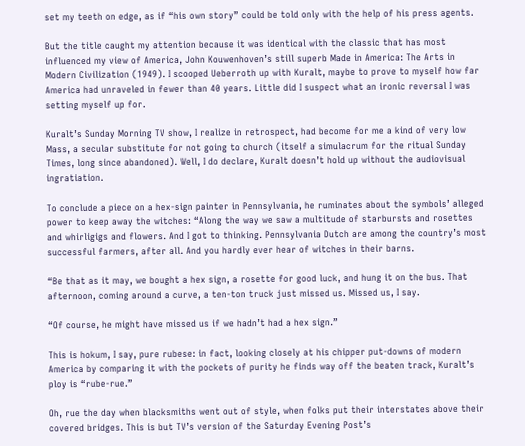set my teeth on edge, as if “his own story” could be told only with the help of his press agents.

But the title caught my attention because it was identical with the classic that has most influenced my view of America, John Kouwenhoven’s still superb Made in America: The Arts in Modern Civilization (1949). I scooped Ueberroth up with Kuralt, maybe to prove to myself how far America had unraveled in fewer than 40 years. Little did I suspect what an ironic reversal I was setting myself up for.

Kuralt’s Sunday Morning TV show, I realize in retrospect, had become for me a kind of very low Mass, a secular substitute for not going to church (itself a simulacrum for the ritual Sunday Times, long since abandoned). Well, I do declare, Kuralt doesn’t hold up without the audiovisual ingratiation.

To conclude a piece on a hex-sign painter in Pennsylvania, he ruminates about the symbols’ alleged power to keep away the witches: “Along the way we saw a multitude of starbursts and rosettes and whirligigs and flowers. And I got to thinking. Pennsylvania Dutch are among the country’s most successful farmers, after all. And you hardly ever hear of witches in their barns.

“Be that as it may, we bought a hex sign, a rosette for good luck, and hung it on the bus. That afternoon, coming around a curve, a ten-ton truck just missed us. Missed us, I say.

“Of course, he might have missed us if we hadn’t had a hex sign.”

This is hokum, I say, pure rubese: in fact, looking closely at his chipper put-downs of modern America by comparing it with the pockets of purity he finds way off the beaten track, Kuralt’s ploy is “rube-rue.”

Oh, rue the day when blacksmiths went out of style, when folks put their interstates above their covered bridges. This is but TV’s version of the Saturday Evening Post’s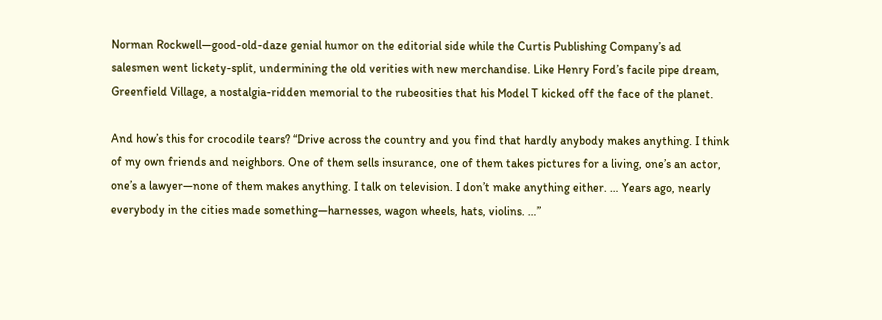Norman Rockwell—good-old-daze genial humor on the editorial side while the Curtis Publishing Company’s ad salesmen went lickety-split, undermining the old verities with new merchandise. Like Henry Ford’s facile pipe dream, Greenfield Village, a nostalgia-ridden memorial to the rubeosities that his Model T kicked off the face of the planet.

And how’s this for crocodile tears? “Drive across the country and you find that hardly anybody makes anything. I think of my own friends and neighbors. One of them sells insurance, one of them takes pictures for a living, one’s an actor, one’s a lawyer—none of them makes anything. I talk on television. I don’t make anything either. … Years ago, nearly everybody in the cities made something—harnesses, wagon wheels, hats, violins. …”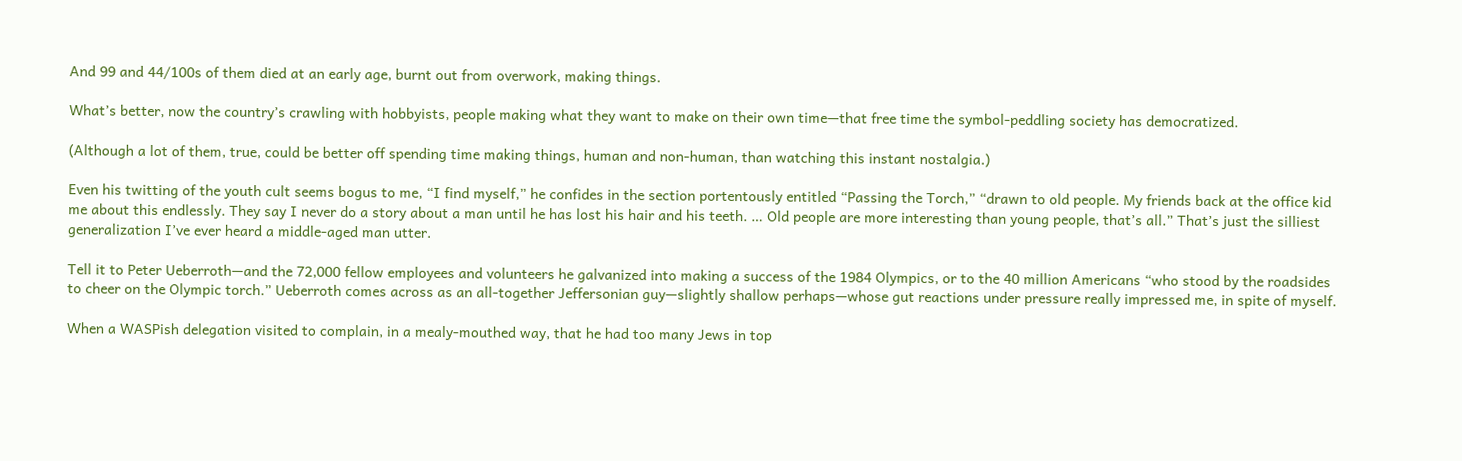And 99 and 44/100s of them died at an early age, burnt out from overwork, making things.

What’s better, now the country’s crawling with hobbyists, people making what they want to make on their own time—that free time the symbol-peddling society has democratized.

(Although a lot of them, true, could be better off spending time making things, human and non-human, than watching this instant nostalgia.)

Even his twitting of the youth cult seems bogus to me, “I find myself,” he confides in the section portentously entitled “Passing the Torch,” “drawn to old people. My friends back at the office kid me about this endlessly. They say I never do a story about a man until he has lost his hair and his teeth. … Old people are more interesting than young people, that’s all.” That’s just the silliest generalization I’ve ever heard a middle-aged man utter.

Tell it to Peter Ueberroth—and the 72,000 fellow employees and volunteers he galvanized into making a success of the 1984 Olympics, or to the 40 million Americans “who stood by the roadsides to cheer on the Olympic torch.” Ueberroth comes across as an all-together Jeffersonian guy—slightly shallow perhaps—whose gut reactions under pressure really impressed me, in spite of myself.

When a WASPish delegation visited to complain, in a mealy-mouthed way, that he had too many Jews in top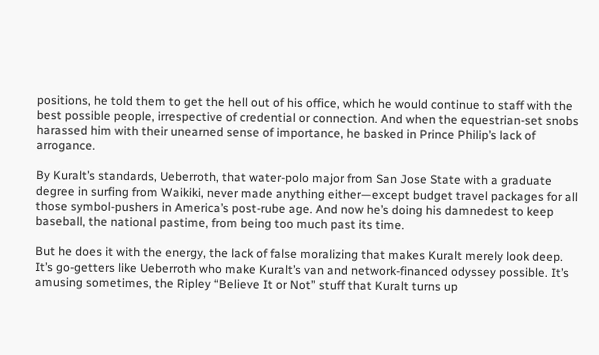positions, he told them to get the hell out of his office, which he would continue to staff with the best possible people, irrespective of credential or connection. And when the equestrian-set snobs harassed him with their unearned sense of importance, he basked in Prince Philip’s lack of arrogance.

By Kuralt’s standards, Ueberroth, that water-polo major from San Jose State with a graduate degree in surfing from Waikiki, never made anything either—except budget travel packages for all those symbol-pushers in America’s post-rube age. And now he’s doing his damnedest to keep baseball, the national pastime, from being too much past its time.

But he does it with the energy, the lack of false moralizing that makes Kuralt merely look deep. It’s go-getters like Ueberroth who make Kuralt’s van and network-financed odyssey possible. It’s amusing sometimes, the Ripley “Believe It or Not” stuff that Kuralt turns up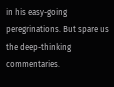in his easy-going peregrinations. But spare us the deep-thinking commentaries.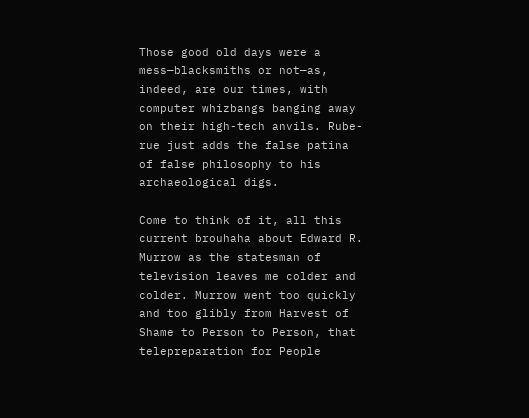Those good old days were a mess—blacksmiths or not—as, indeed, are our times, with computer whizbangs banging away on their high-tech anvils. Rube-rue just adds the false patina of false philosophy to his archaeological digs.

Come to think of it, all this current brouhaha about Edward R. Murrow as the statesman of television leaves me colder and colder. Murrow went too quickly and too glibly from Harvest of Shame to Person to Person, that telepreparation for People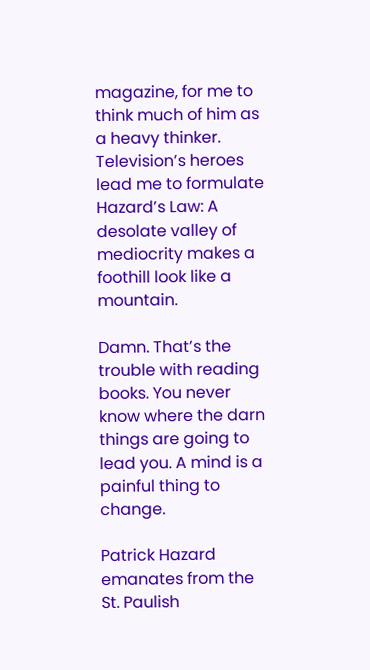magazine, for me to think much of him as a heavy thinker. Television’s heroes lead me to formulate Hazard’s Law: A desolate valley of mediocrity makes a foothill look like a mountain.

Damn. That’s the trouble with reading books. You never know where the darn things are going to lead you. A mind is a painful thing to change.

Patrick Hazard emanates from the St. Paulish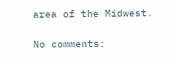area of the Midwest.

No comments: